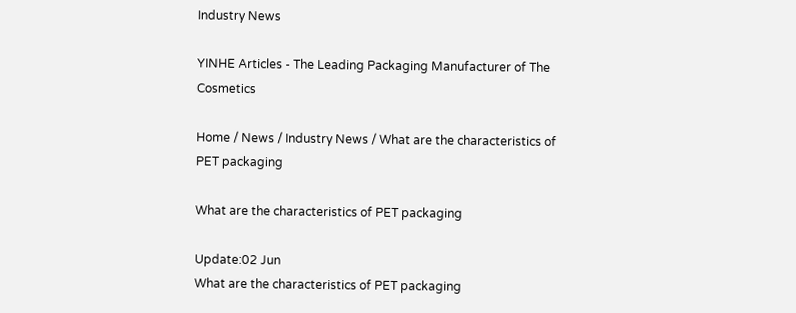Industry News

YINHE Articles - The Leading Packaging Manufacturer of The Cosmetics

Home / News / Industry News / What are the characteristics of PET packaging

What are the characteristics of PET packaging

Update:02 Jun
What are the characteristics of PET packaging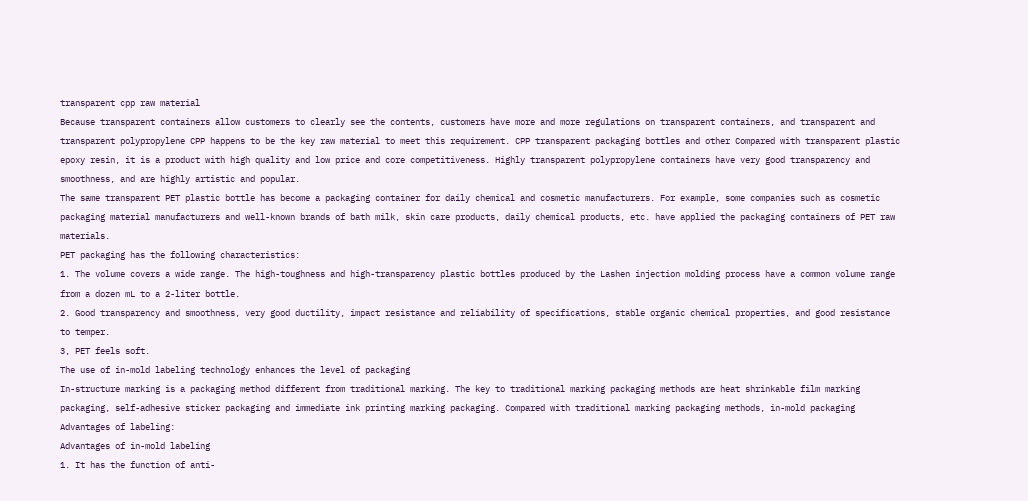transparent cpp raw material
Because transparent containers allow customers to clearly see the contents, customers have more and more regulations on transparent containers, and transparent and transparent polypropylene CPP happens to be the key raw material to meet this requirement. CPP transparent packaging bottles and other Compared with transparent plastic epoxy resin, it is a product with high quality and low price and core competitiveness. Highly transparent polypropylene containers have very good transparency and smoothness, and are highly artistic and popular.
The same transparent PET plastic bottle has become a packaging container for daily chemical and cosmetic manufacturers. For example, some companies such as cosmetic packaging material manufacturers and well-known brands of bath milk, skin care products, daily chemical products, etc. have applied the packaging containers of PET raw materials.
PET packaging has the following characteristics:
1. The volume covers a wide range. The high-toughness and high-transparency plastic bottles produced by the Lashen injection molding process have a common volume range from a dozen mL to a 2-liter bottle.
2. Good transparency and smoothness, very good ductility, impact resistance and reliability of specifications, stable organic chemical properties, and good resistance to temper.
3, PET feels soft.
The use of in-mold labeling technology enhances the level of packaging
In-structure marking is a packaging method different from traditional marking. The key to traditional marking packaging methods are heat shrinkable film marking packaging, self-adhesive sticker packaging and immediate ink printing marking packaging. Compared with traditional marking packaging methods, in-mold packaging Advantages of labeling:
Advantages of in-mold labeling
1. It has the function of anti-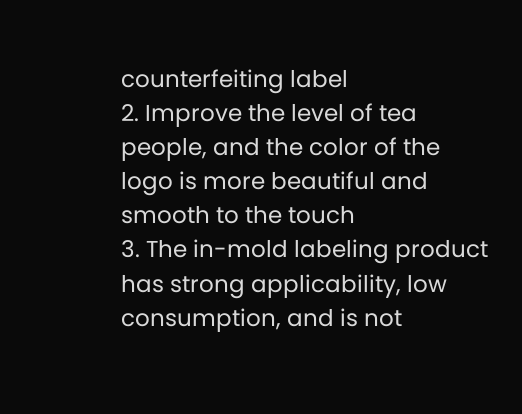counterfeiting label
2. Improve the level of tea people, and the color of the logo is more beautiful and smooth to the touch
3. The in-mold labeling product has strong applicability, low consumption, and is not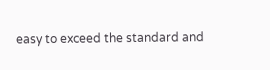easy to exceed the standard and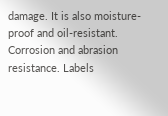damage. It is also moisture-proof and oil-resistant. Corrosion and abrasion resistance. Labels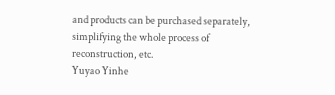and products can be purchased separately, simplifying the whole process of reconstruction, etc.
Yuyao Yinhe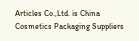Articles Co.,Ltd. is China Cosmetics Packaging Suppliers